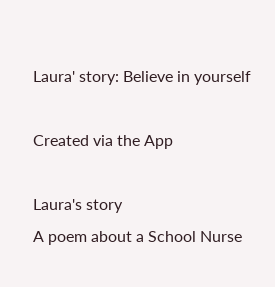Laura' story: Believe in yourself

Created via the App

Laura's story
A poem about a School Nurse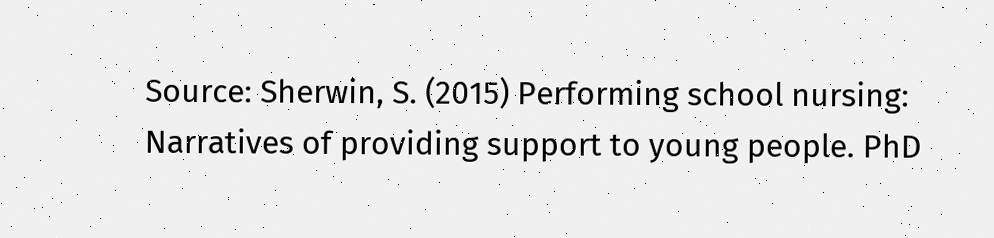Source: Sherwin, S. (2015) Performing school nursing: Narratives of providing support to young people. PhD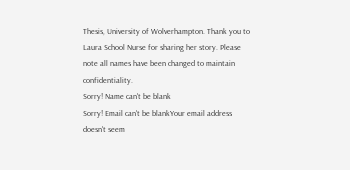Thesis, University of Wolverhampton. Thank you to Laura School Nurse for sharing her story. Please note all names have been changed to maintain confidentiality.
Sorry! Name can't be blank
Sorry! Email can't be blankYour email address doesn't seem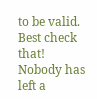to be valid. Best check that!
Nobody has left a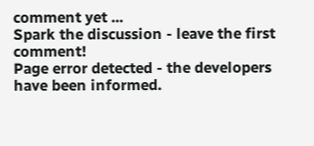comment yet ...
Spark the discussion - leave the first comment!
Page error detected - the developers have been informed.